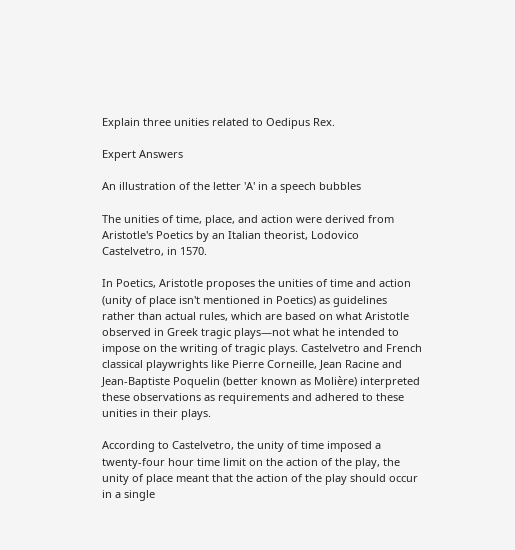Explain three unities related to Oedipus Rex.

Expert Answers

An illustration of the letter 'A' in a speech bubbles

The unities of time, place, and action were derived from Aristotle's Poetics by an Italian theorist, Lodovico Castelvetro, in 1570.

In Poetics, Aristotle proposes the unities of time and action (unity of place isn't mentioned in Poetics) as guidelines rather than actual rules, which are based on what Aristotle observed in Greek tragic plays—not what he intended to impose on the writing of tragic plays. Castelvetro and French classical playwrights like Pierre Corneille, Jean Racine and Jean-Baptiste Poquelin (better known as Molière) interpreted these observations as requirements and adhered to these unities in their plays.

According to Castelvetro, the unity of time imposed a twenty-four hour time limit on the action of the play, the unity of place meant that the action of the play should occur in a single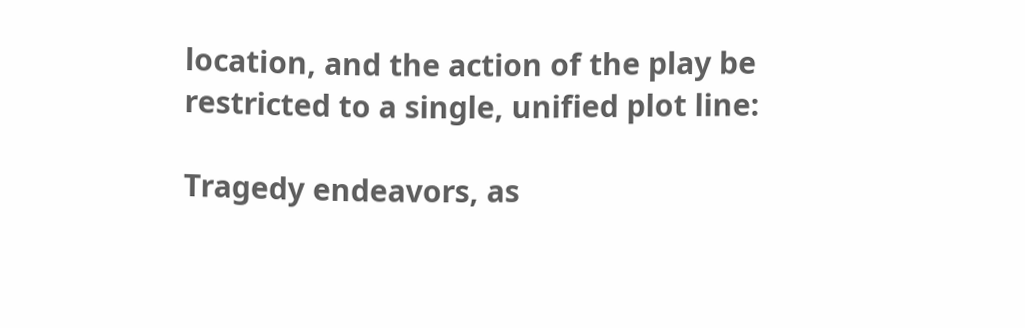location, and the action of the play be restricted to a single, unified plot line:

Tragedy endeavors, as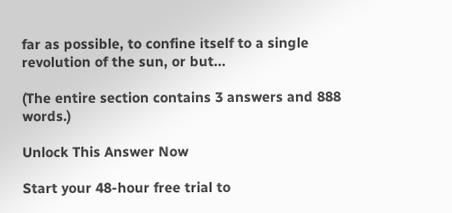far as possible, to confine itself to a single revolution of the sun, or but...

(The entire section contains 3 answers and 888 words.)

Unlock This Answer Now

Start your 48-hour free trial to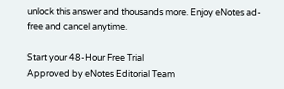unlock this answer and thousands more. Enjoy eNotes ad-free and cancel anytime.

Start your 48-Hour Free Trial
Approved by eNotes Editorial Team